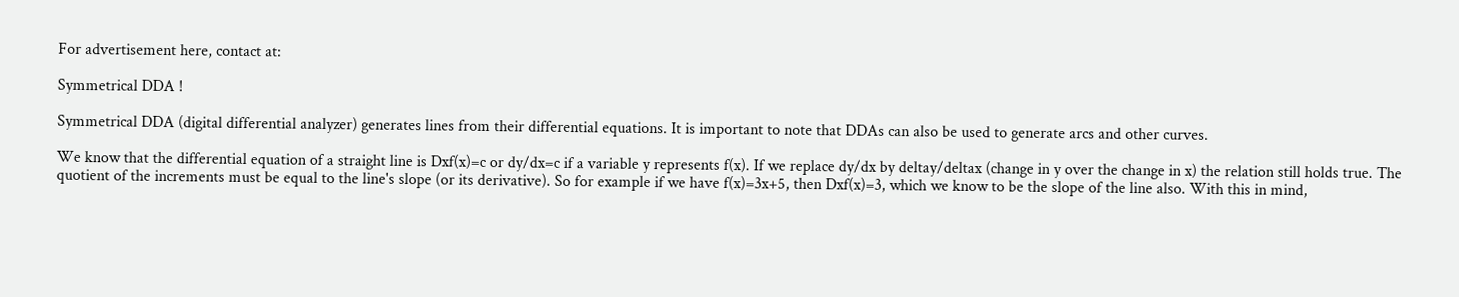For advertisement here, contact at:

Symmetrical DDA !

Symmetrical DDA (digital differential analyzer) generates lines from their differential equations. It is important to note that DDAs can also be used to generate arcs and other curves.

We know that the differential equation of a straight line is Dxf(x)=c or dy/dx=c if a variable y represents f(x). If we replace dy/dx by deltay/deltax (change in y over the change in x) the relation still holds true. The quotient of the increments must be equal to the line's slope (or its derivative). So for example if we have f(x)=3x+5, then Dxf(x)=3, which we know to be the slope of the line also. With this in mind,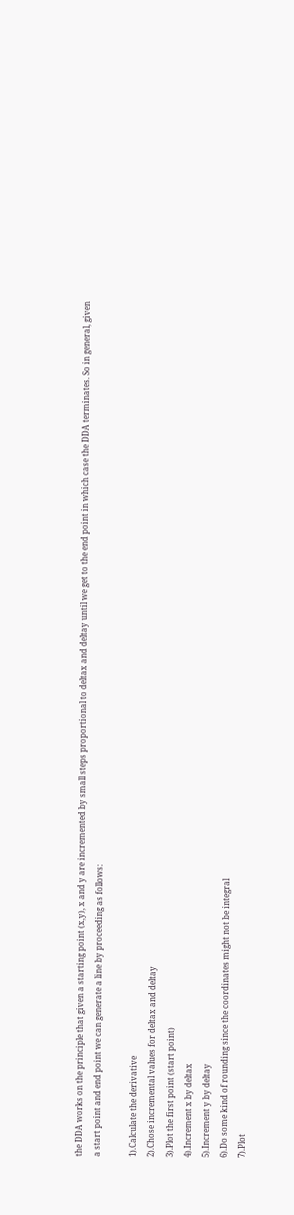the DDA works on the principle that given a starting point (x,y), x and y are incremented by small steps proportional to deltax and deltay until we get to the end point in which case the DDA terminates. So in general, given a start point and end point we can generate a line by proceeding as follows:

1).Calculate the derivative
2).Chose incremental values for deltax and deltay
3).Plot the first point (start point)
4).Increment x by deltax
5).Increment y by deltay
6).Do some kind of rounding since the coordinates might not be integral
7).Plot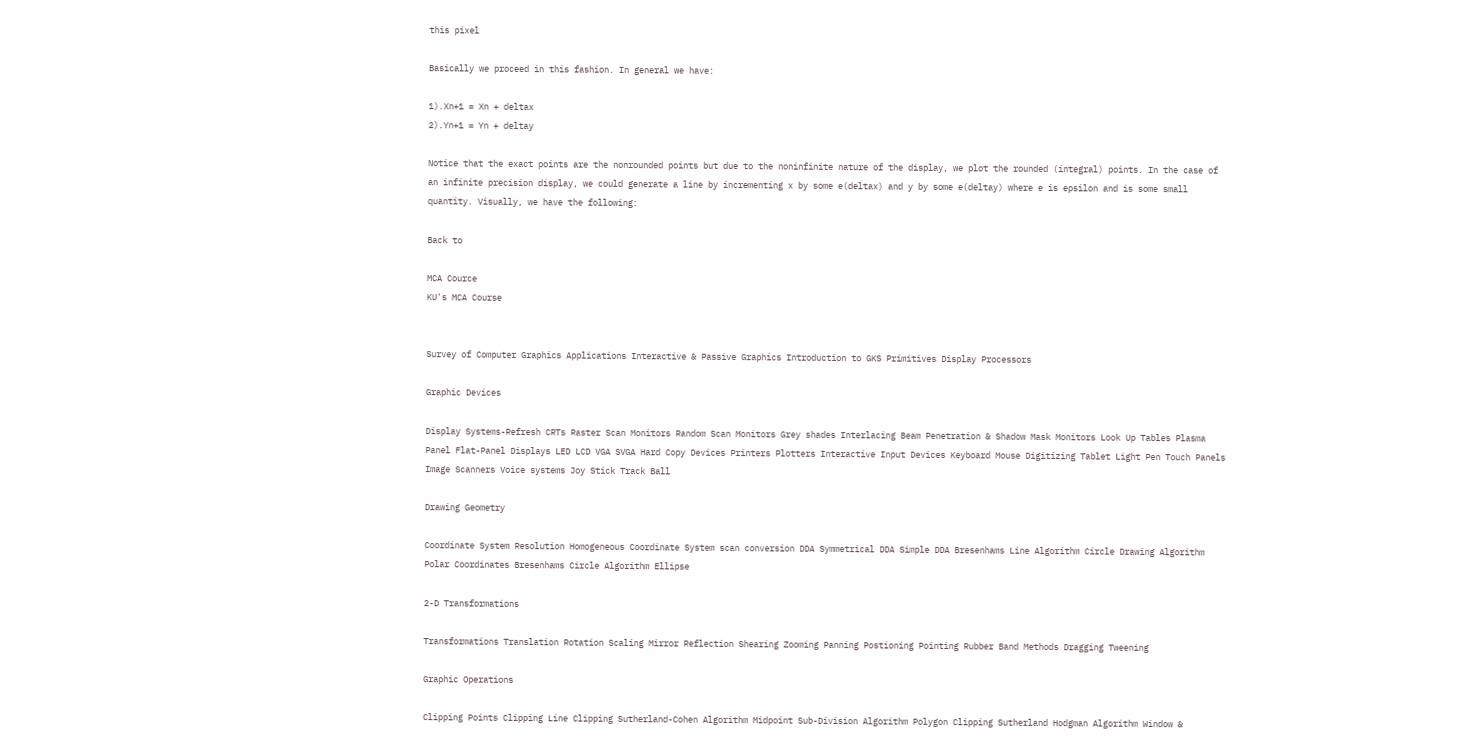this pixel

Basically we proceed in this fashion. In general we have:

1).Xn+1 = Xn + deltax
2).Yn+1 = Yn + deltay

Notice that the exact points are the nonrounded points but due to the noninfinite nature of the display, we plot the rounded (integral) points. In the case of an infinite precision display, we could generate a line by incrementing x by some e(deltax) and y by some e(deltay) where e is epsilon and is some small quantity. Visually, we have the following:

Back to

MCA Cource
KU's MCA Course


Survey of Computer Graphics Applications Interactive & Passive Graphics Introduction to GKS Primitives Display Processors

Graphic Devices

Display Systems-Refresh CRTs Raster Scan Monitors Random Scan Monitors Grey shades Interlacing Beam Penetration & Shadow Mask Monitors Look Up Tables Plasma Panel Flat-Panel Displays LED LCD VGA SVGA Hard Copy Devices Printers Plotters Interactive Input Devices Keyboard Mouse Digitizing Tablet Light Pen Touch Panels Image Scanners Voice systems Joy Stick Track Ball

Drawing Geometry

Coordinate System Resolution Homogeneous Coordinate System scan conversion DDA Symmetrical DDA Simple DDA Bresenhams Line Algorithm Circle Drawing Algorithm Polar Coordinates Bresenhams Circle Algorithm Ellipse

2-D Transformations

Transformations Translation Rotation Scaling Mirror Reflection Shearing Zooming Panning Postioning Pointing Rubber Band Methods Dragging Tweening

Graphic Operations

Clipping Points Clipping Line Clipping Sutherland-Cohen Algorithm Midpoint Sub-Division Algorithm Polygon Clipping Sutherland Hodgman Algorithm Window &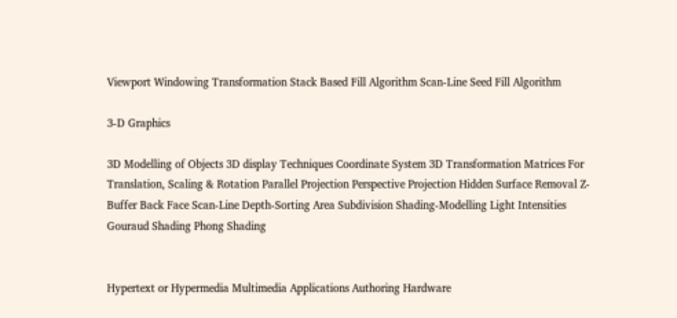Viewport Windowing Transformation Stack Based Fill Algorithm Scan-Line Seed Fill Algorithm

3-D Graphics

3D Modelling of Objects 3D display Techniques Coordinate System 3D Transformation Matrices For Translation, Scaling & Rotation Parallel Projection Perspective Projection Hidden Surface Removal Z-Buffer Back Face Scan-Line Depth-Sorting Area Subdivision Shading-Modelling Light Intensities Gouraud Shading Phong Shading


Hypertext or Hypermedia Multimedia Applications Authoring Hardware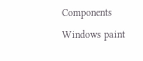Components Windows paint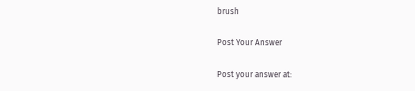brush

Post Your Answer

Post your answer at: